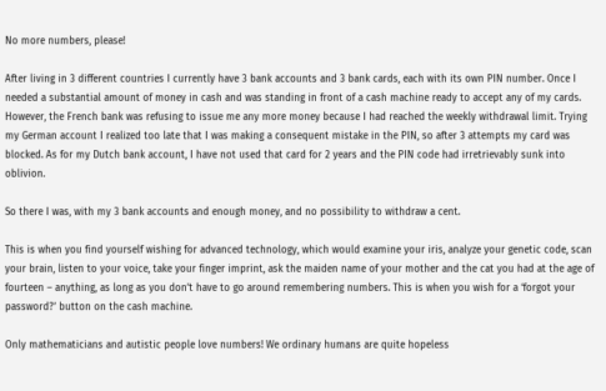No more numbers, please!

After living in 3 different countries I currently have 3 bank accounts and 3 bank cards, each with its own PIN number. Once I needed a substantial amount of money in cash and was standing in front of a cash machine ready to accept any of my cards. However, the French bank was refusing to issue me any more money because I had reached the weekly withdrawal limit. Trying my German account I realized too late that I was making a consequent mistake in the PIN, so after 3 attempts my card was blocked. As for my Dutch bank account, I have not used that card for 2 years and the PIN code had irretrievably sunk into oblivion.

So there I was, with my 3 bank accounts and enough money, and no possibility to withdraw a cent.

This is when you find yourself wishing for advanced technology, which would examine your iris, analyze your genetic code, scan your brain, listen to your voice, take your finger imprint, ask the maiden name of your mother and the cat you had at the age of fourteen – anything, as long as you don’t have to go around remembering numbers. This is when you wish for a ‘forgot your password?’ button on the cash machine.

Only mathematicians and autistic people love numbers! We ordinary humans are quite hopeless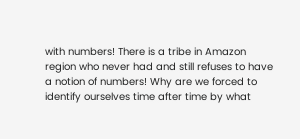with numbers! There is a tribe in Amazon region who never had and still refuses to have a notion of numbers! Why are we forced to identify ourselves time after time by what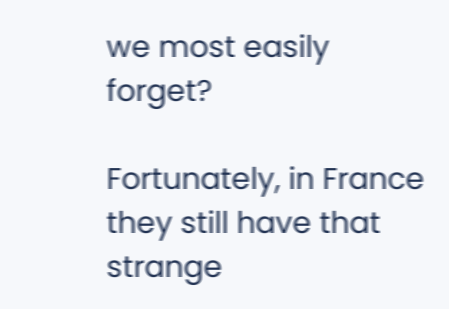we most easily forget?

Fortunately, in France they still have that strange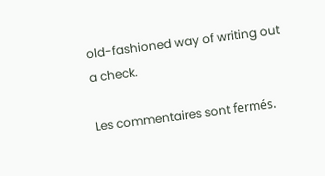old-fashioned way of writing out a check.

Les commentaires sont fermés.